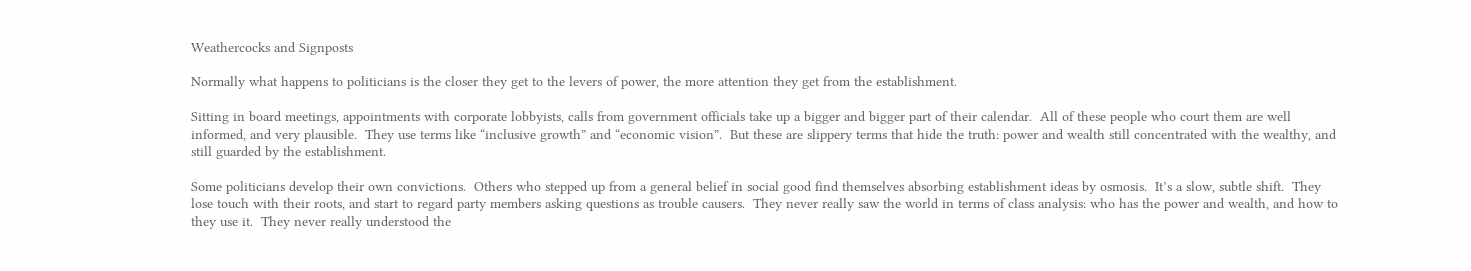Weathercocks and Signposts

Normally what happens to politicians is the closer they get to the levers of power, the more attention they get from the establishment.

Sitting in board meetings, appointments with corporate lobbyists, calls from government officials take up a bigger and bigger part of their calendar.  All of these people who court them are well informed, and very plausible.  They use terms like “inclusive growth” and “economic vision”.  But these are slippery terms that hide the truth: power and wealth still concentrated with the wealthy, and still guarded by the establishment.

Some politicians develop their own convictions.  Others who stepped up from a general belief in social good find themselves absorbing establishment ideas by osmosis.  It’s a slow, subtle shift.  They lose touch with their roots, and start to regard party members asking questions as trouble causers.  They never really saw the world in terms of class analysis: who has the power and wealth, and how to they use it.  They never really understood the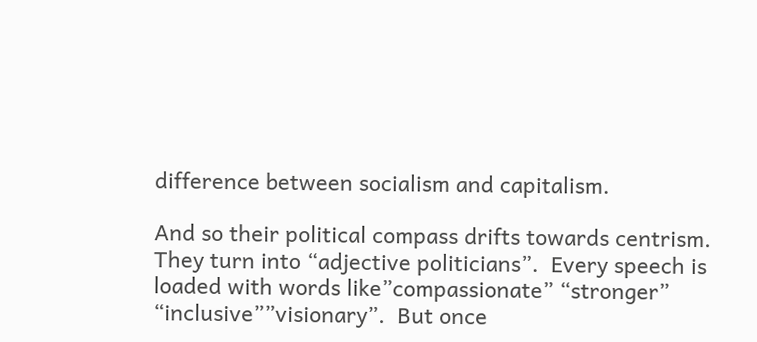difference between socialism and capitalism.

And so their political compass drifts towards centrism.  They turn into “adjective politicians”.  Every speech is loaded with words like”compassionate” “stronger” “inclusive””visionary”.  But once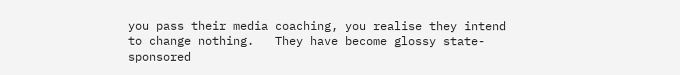you pass their media coaching, you realise they intend to change nothing.   They have become glossy state-sponsored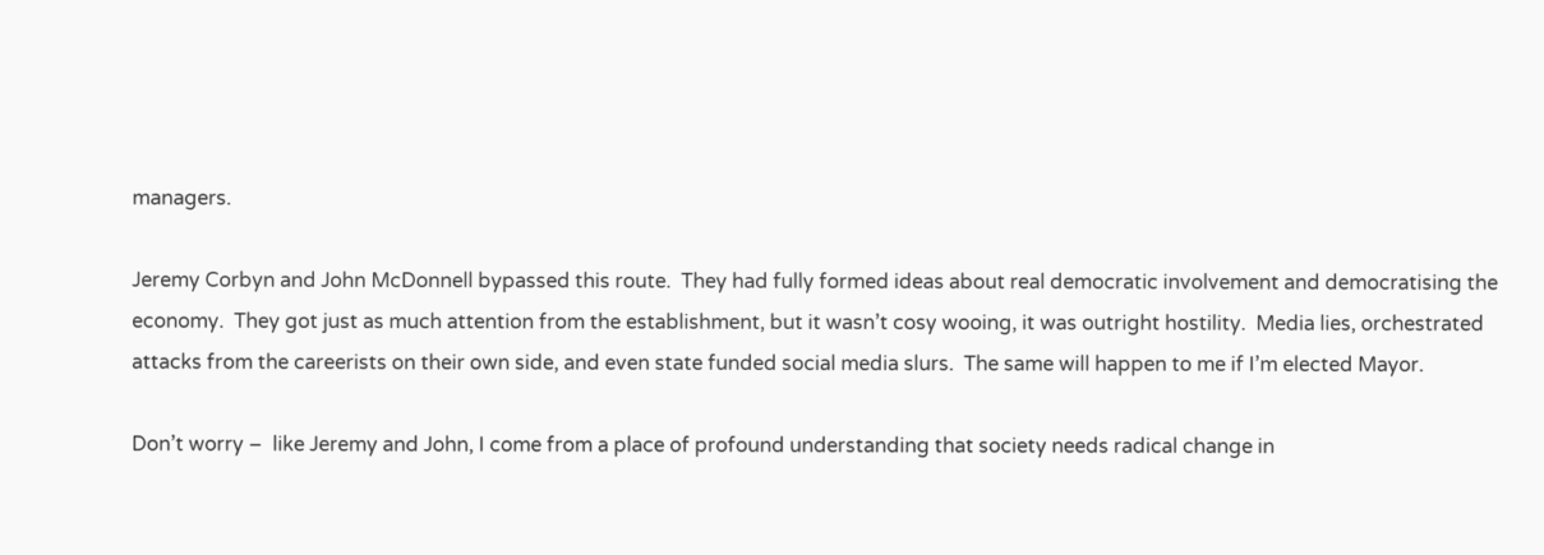managers.

Jeremy Corbyn and John McDonnell bypassed this route.  They had fully formed ideas about real democratic involvement and democratising the economy.  They got just as much attention from the establishment, but it wasn’t cosy wooing, it was outright hostility.  Media lies, orchestrated attacks from the careerists on their own side, and even state funded social media slurs.  The same will happen to me if I’m elected Mayor.

Don’t worry –  like Jeremy and John, I come from a place of profound understanding that society needs radical change in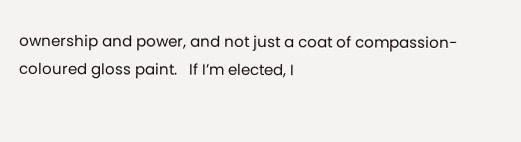ownership and power, and not just a coat of compassion-coloured gloss paint.   If I’m elected, I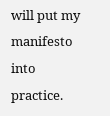will put my manifesto into practice.